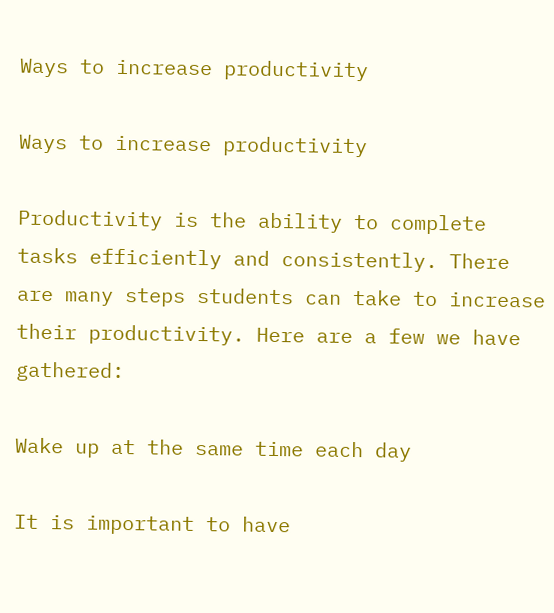Ways to increase productivity

Ways to increase productivity

Productivity is the ability to complete tasks efficiently and consistently. There are many steps students can take to increase their productivity. Here are a few we have gathered:

Wake up at the same time each day

It is important to have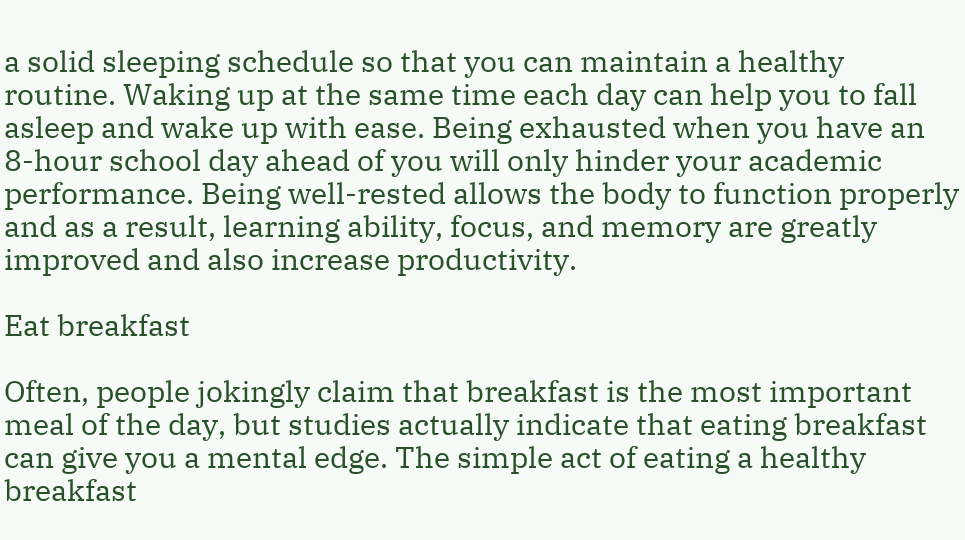a solid sleeping schedule so that you can maintain a healthy routine. Waking up at the same time each day can help you to fall asleep and wake up with ease. Being exhausted when you have an 8-hour school day ahead of you will only hinder your academic performance. Being well-rested allows the body to function properly and as a result, learning ability, focus, and memory are greatly improved and also increase productivity.

Eat breakfast

Often, people jokingly claim that breakfast is the most important meal of the day, but studies actually indicate that eating breakfast can give you a mental edge. The simple act of eating a healthy breakfast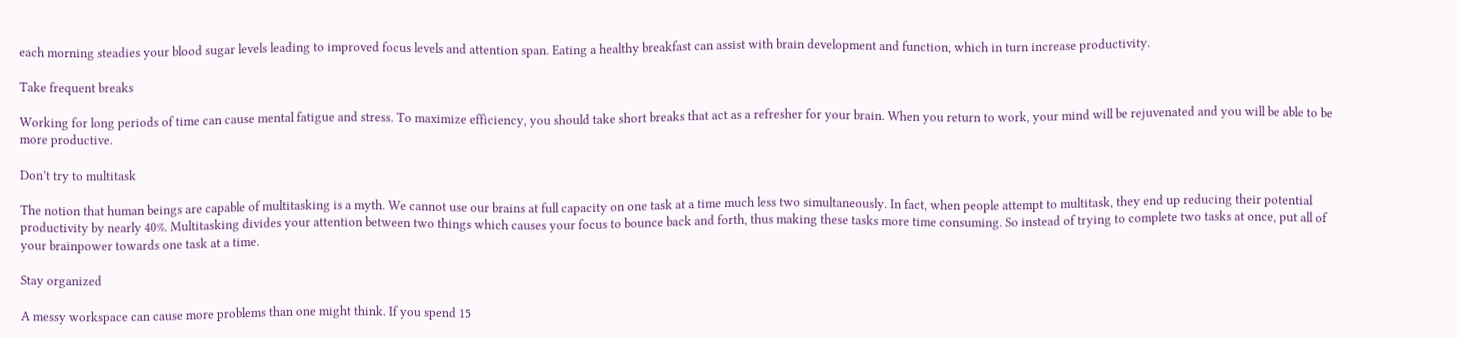each morning steadies your blood sugar levels leading to improved focus levels and attention span. Eating a healthy breakfast can assist with brain development and function, which in turn increase productivity.

Take frequent breaks

Working for long periods of time can cause mental fatigue and stress. To maximize efficiency, you should take short breaks that act as a refresher for your brain. When you return to work, your mind will be rejuvenated and you will be able to be more productive.

Don’t try to multitask

The notion that human beings are capable of multitasking is a myth. We cannot use our brains at full capacity on one task at a time much less two simultaneously. In fact, when people attempt to multitask, they end up reducing their potential productivity by nearly 40%. Multitasking divides your attention between two things which causes your focus to bounce back and forth, thus making these tasks more time consuming. So instead of trying to complete two tasks at once, put all of your brainpower towards one task at a time.

Stay organized

A messy workspace can cause more problems than one might think. If you spend 15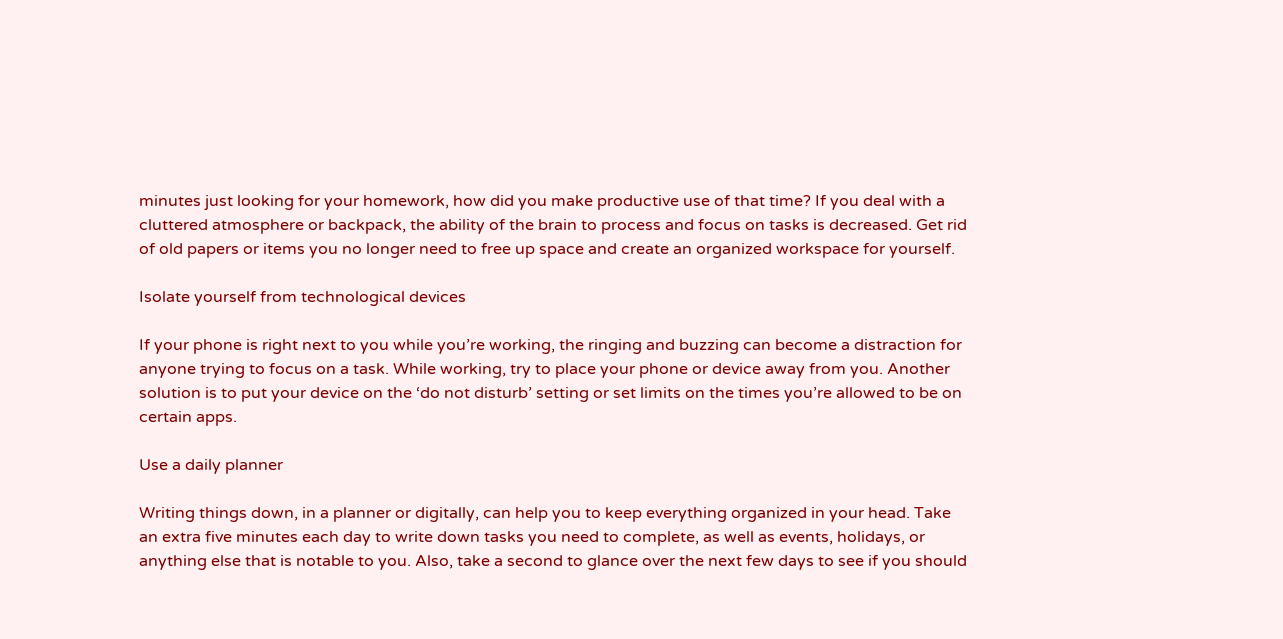minutes just looking for your homework, how did you make productive use of that time? If you deal with a cluttered atmosphere or backpack, the ability of the brain to process and focus on tasks is decreased. Get rid of old papers or items you no longer need to free up space and create an organized workspace for yourself.

Isolate yourself from technological devices

If your phone is right next to you while you’re working, the ringing and buzzing can become a distraction for anyone trying to focus on a task. While working, try to place your phone or device away from you. Another solution is to put your device on the ‘do not disturb’ setting or set limits on the times you’re allowed to be on certain apps.

Use a daily planner

Writing things down, in a planner or digitally, can help you to keep everything organized in your head. Take an extra five minutes each day to write down tasks you need to complete, as well as events, holidays, or anything else that is notable to you. Also, take a second to glance over the next few days to see if you should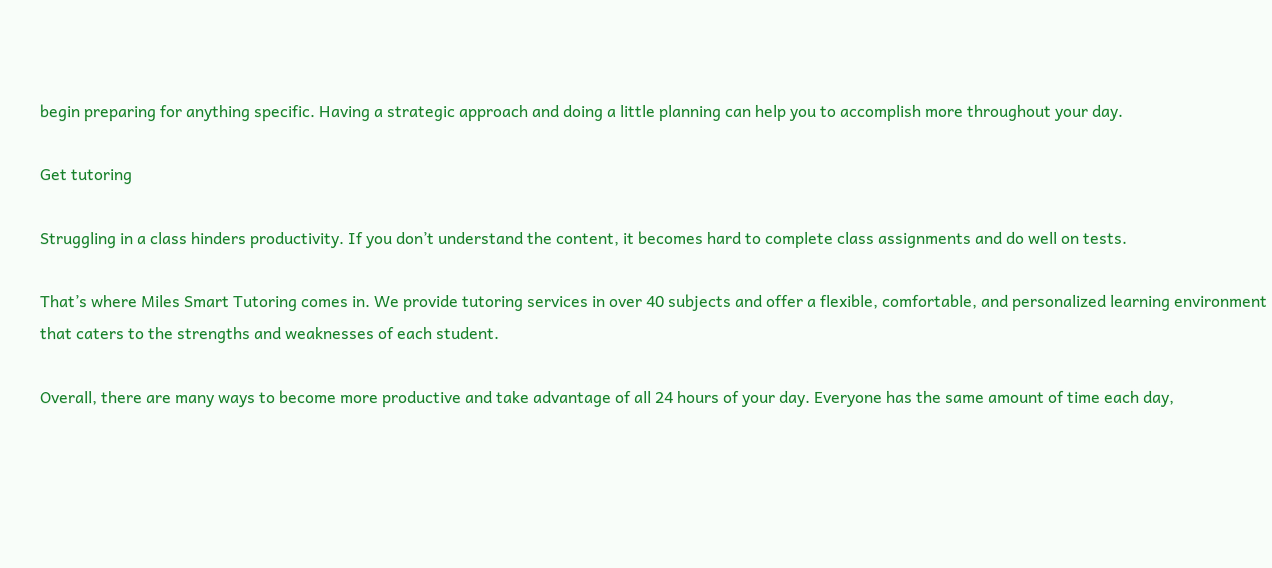begin preparing for anything specific. Having a strategic approach and doing a little planning can help you to accomplish more throughout your day.

Get tutoring

Struggling in a class hinders productivity. If you don’t understand the content, it becomes hard to complete class assignments and do well on tests.

That’s where Miles Smart Tutoring comes in. We provide tutoring services in over 40 subjects and offer a flexible, comfortable, and personalized learning environment that caters to the strengths and weaknesses of each student.

Overall, there are many ways to become more productive and take advantage of all 24 hours of your day. Everyone has the same amount of time each day,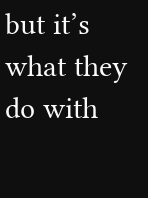but it’s what they do with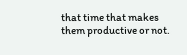that time that makes them productive or not.